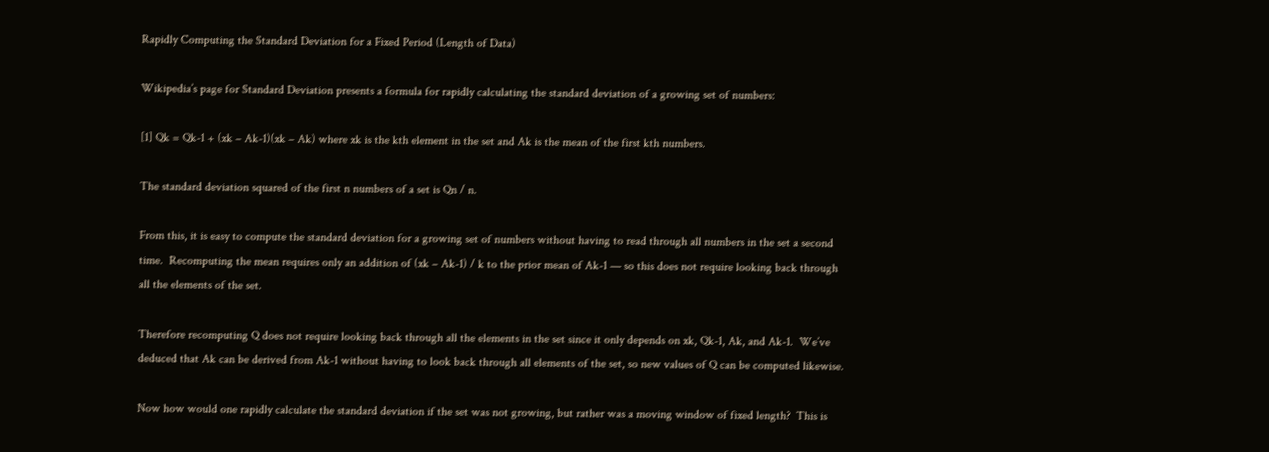Rapidly Computing the Standard Deviation for a Fixed Period (Length of Data)

Wikipedia’s page for Standard Deviation presents a formula for rapidly calculating the standard deviation of a growing set of numbers:

[1] Qk = Qk-1 + (xk – Ak-1)(xk – Ak) where xk is the kth element in the set and Ak is the mean of the first kth numbers.

The standard deviation squared of the first n numbers of a set is Qn / n.

From this, it is easy to compute the standard deviation for a growing set of numbers without having to read through all numbers in the set a second time.  Recomputing the mean requires only an addition of (xk – Ak-1) / k to the prior mean of Ak-1 — so this does not require looking back through all the elements of the set.

Therefore recomputing Q does not require looking back through all the elements in the set since it only depends on xk, Qk-1, Ak, and Ak-1.  We’ve deduced that Ak can be derived from Ak-1 without having to look back through all elements of the set, so new values of Q can be computed likewise.

Now how would one rapidly calculate the standard deviation if the set was not growing, but rather was a moving window of fixed length?  This is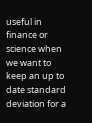useful in finance or science when we want to keep an up to date standard deviation for a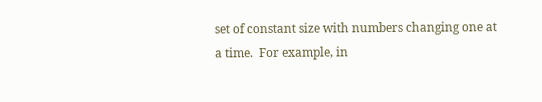set of constant size with numbers changing one at a time.  For example, in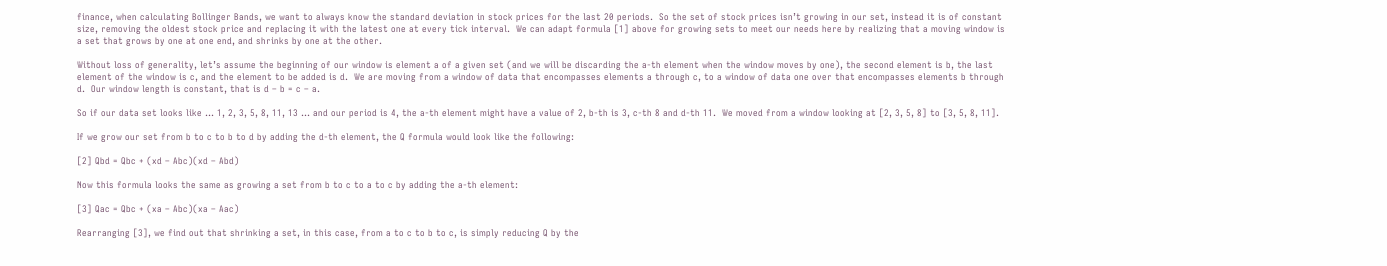finance, when calculating Bollinger Bands, we want to always know the standard deviation in stock prices for the last 20 periods.  So the set of stock prices isn’t growing in our set, instead it is of constant size, removing the oldest stock price and replacing it with the latest one at every tick interval.  We can adapt formula [1] above for growing sets to meet our needs here by realizing that a moving window is a set that grows by one at one end, and shrinks by one at the other.

Without loss of generality, let’s assume the beginning of our window is element a of a given set (and we will be discarding the a-th element when the window moves by one), the second element is b, the last element of the window is c, and the element to be added is d.  We are moving from a window of data that encompasses elements a through c, to a window of data one over that encompasses elements b through d.  Our window length is constant, that is d – b = c – a.

So if our data set looks like … 1, 2, 3, 5, 8, 11, 13 … and our period is 4, the a-th element might have a value of 2, b-th is 3, c-th 8 and d-th 11.  We moved from a window looking at [2, 3, 5, 8] to [3, 5, 8, 11].

If we grow our set from b to c to b to d by adding the d-th element, the Q formula would look like the following:

[2] Qbd = Qbc + (xd – Abc)(xd – Abd)

Now this formula looks the same as growing a set from b to c to a to c by adding the a-th element:

[3] Qac = Qbc + (xa – Abc)(xa – Aac)

Rearranging [3], we find out that shrinking a set, in this case, from a to c to b to c, is simply reducing Q by the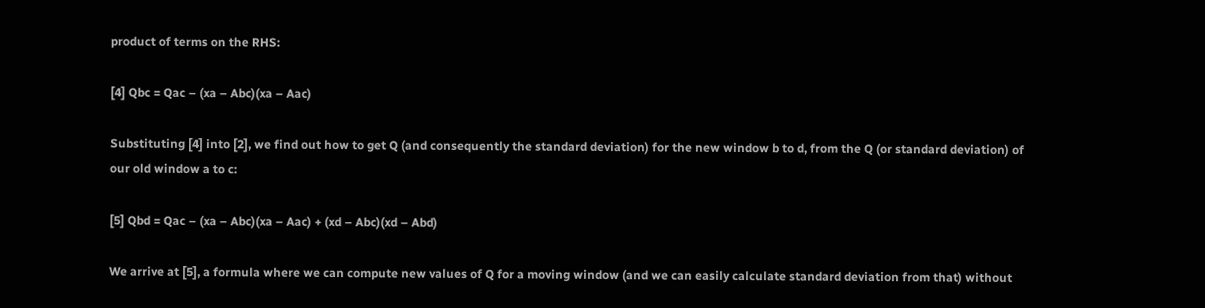product of terms on the RHS:

[4] Qbc = Qac – (xa – Abc)(xa – Aac)

Substituting [4] into [2], we find out how to get Q (and consequently the standard deviation) for the new window b to d, from the Q (or standard deviation) of our old window a to c:

[5] Qbd = Qac – (xa – Abc)(xa – Aac) + (xd – Abc)(xd – Abd)

We arrive at [5], a formula where we can compute new values of Q for a moving window (and we can easily calculate standard deviation from that) without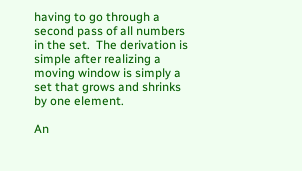having to go through a second pass of all numbers in the set.  The derivation is simple after realizing a moving window is simply a set that grows and shrinks by one element.

An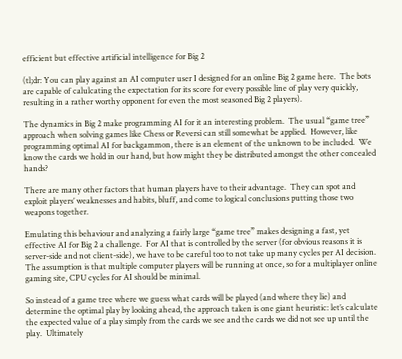efficient but effective artificial intelligence for Big 2

(tl;dr: You can play against an AI computer user I designed for an online Big 2 game here.  The bots are capable of calulcating the expectation for its score for every possible line of play very quickly, resulting in a rather worthy opponent for even the most seasoned Big 2 players).

The dynamics in Big 2 make programming AI for it an interesting problem.  The usual “game tree” approach when solving games like Chess or Reversi can still somewhat be applied.  However, like programming optimal AI for backgammon, there is an element of the unknown to be included.  We know the cards we hold in our hand, but how might they be distributed amongst the other concealed hands?

There are many other factors that human players have to their advantage.  They can spot and exploit players’ weaknesses and habits, bluff, and come to logical conclusions putting those two weapons together.

Emulating this behaviour and analyzing a fairly large “game tree” makes designing a fast, yet effective AI for Big 2 a challenge.  For AI that is controlled by the server (for obvious reasons it is server-side and not client-side), we have to be careful too to not take up many cycles per AI decision.  The assumption is that multiple computer players will be running at once, so for a multiplayer online gaming site, CPU cycles for AI should be minimal.

So instead of a game tree where we guess what cards will be played (and where they lie) and determine the optimal play by looking ahead, the approach taken is one giant heuristic: let’s calculate the expected value of a play simply from the cards we see and the cards we did not see up until the play.  Ultimately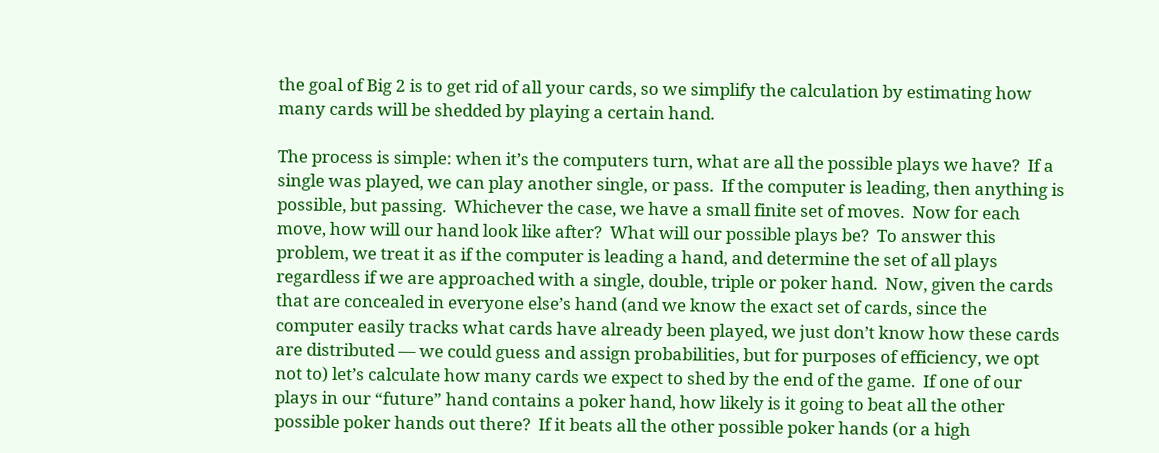the goal of Big 2 is to get rid of all your cards, so we simplify the calculation by estimating how many cards will be shedded by playing a certain hand.

The process is simple: when it’s the computers turn, what are all the possible plays we have?  If a single was played, we can play another single, or pass.  If the computer is leading, then anything is possible, but passing.  Whichever the case, we have a small finite set of moves.  Now for each move, how will our hand look like after?  What will our possible plays be?  To answer this problem, we treat it as if the computer is leading a hand, and determine the set of all plays regardless if we are approached with a single, double, triple or poker hand.  Now, given the cards that are concealed in everyone else’s hand (and we know the exact set of cards, since the computer easily tracks what cards have already been played, we just don’t know how these cards are distributed — we could guess and assign probabilities, but for purposes of efficiency, we opt not to) let’s calculate how many cards we expect to shed by the end of the game.  If one of our plays in our “future” hand contains a poker hand, how likely is it going to beat all the other possible poker hands out there?  If it beats all the other possible poker hands (or a high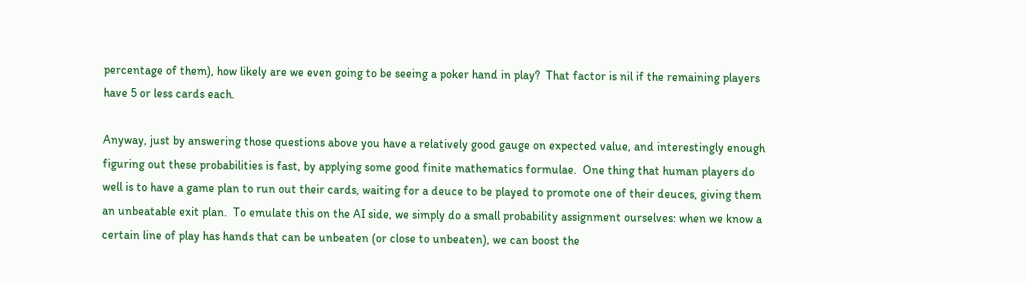percentage of them), how likely are we even going to be seeing a poker hand in play?  That factor is nil if the remaining players have 5 or less cards each.

Anyway, just by answering those questions above you have a relatively good gauge on expected value, and interestingly enough figuring out these probabilities is fast, by applying some good finite mathematics formulae.  One thing that human players do well is to have a game plan to run out their cards, waiting for a deuce to be played to promote one of their deuces, giving them an unbeatable exit plan.  To emulate this on the AI side, we simply do a small probability assignment ourselves: when we know a certain line of play has hands that can be unbeaten (or close to unbeaten), we can boost the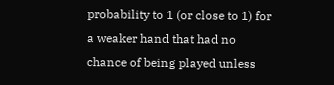probability to 1 (or close to 1) for a weaker hand that had no chance of being played unless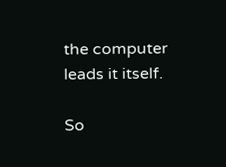the computer leads it itself.

So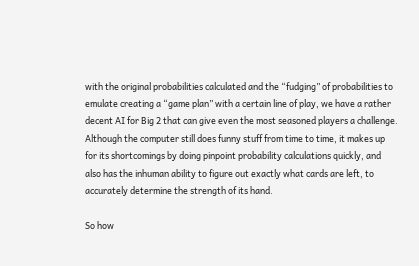with the original probabilities calculated and the “fudging” of probabilities to emulate creating a “game plan” with a certain line of play, we have a rather decent AI for Big 2 that can give even the most seasoned players a challenge.  Although the computer still does funny stuff from time to time, it makes up for its shortcomings by doing pinpoint probability calculations quickly, and also has the inhuman ability to figure out exactly what cards are left, to accurately determine the strength of its hand.

So how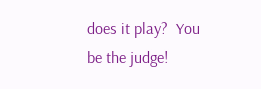does it play?  You be the judge!